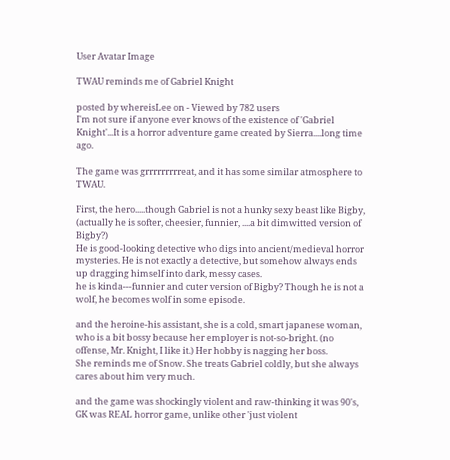User Avatar Image

TWAU reminds me of Gabriel Knight

posted by whereisLee on - Viewed by 782 users
I'm not sure if anyone ever knows of the existence of 'Gabriel Knight'...It is a horror adventure game created by Sierra....long time ago.

The game was grrrrrrrrreat, and it has some similar atmosphere to TWAU.

First, the hero.....though Gabriel is not a hunky sexy beast like Bigby, (actually he is softer, cheesier, funnier, ....a bit dimwitted version of Bigby?)
He is good-looking detective who digs into ancient/medieval horror mysteries. He is not exactly a detective, but somehow always ends up dragging himself into dark, messy cases.
he is kinda---funnier and cuter version of Bigby? Though he is not a wolf, he becomes wolf in some episode.

and the heroine-his assistant, she is a cold, smart japanese woman, who is a bit bossy because her employer is not-so-bright. (no offense, Mr. Knight, I like it.) Her hobby is nagging her boss.
She reminds me of Snow. She treats Gabriel coldly, but she always cares about him very much.

and the game was shockingly violent and raw-thinking it was 90's, GK was REAL horror game, unlike other 'just violent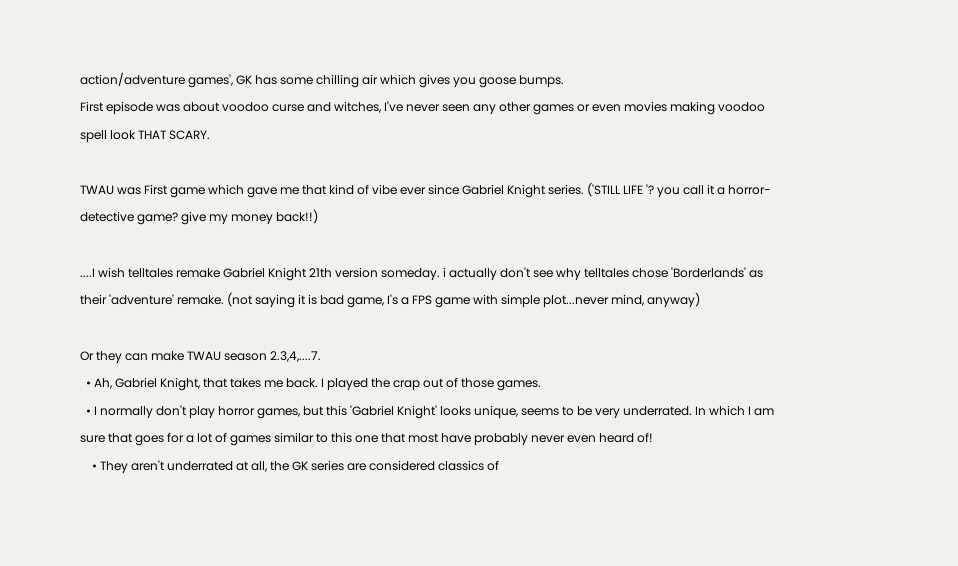action/adventure games', GK has some chilling air which gives you goose bumps.
First episode was about voodoo curse and witches, I've never seen any other games or even movies making voodoo spell look THAT SCARY.

TWAU was First game which gave me that kind of vibe ever since Gabriel Knight series. ('STILL LIFE '? you call it a horror-detective game? give my money back!!)

....I wish telltales remake Gabriel Knight 21th version someday. i actually don't see why telltales chose 'Borderlands' as their 'adventure' remake. (not saying it is bad game, I's a FPS game with simple plot...never mind, anyway)

Or they can make TWAU season 2.3,4,....7.
  • Ah, Gabriel Knight, that takes me back. I played the crap out of those games.
  • I normally don't play horror games, but this 'Gabriel Knight' looks unique, seems to be very underrated. In which I am sure that goes for a lot of games similar to this one that most have probably never even heard of!
    • They aren't underrated at all, the GK series are considered classics of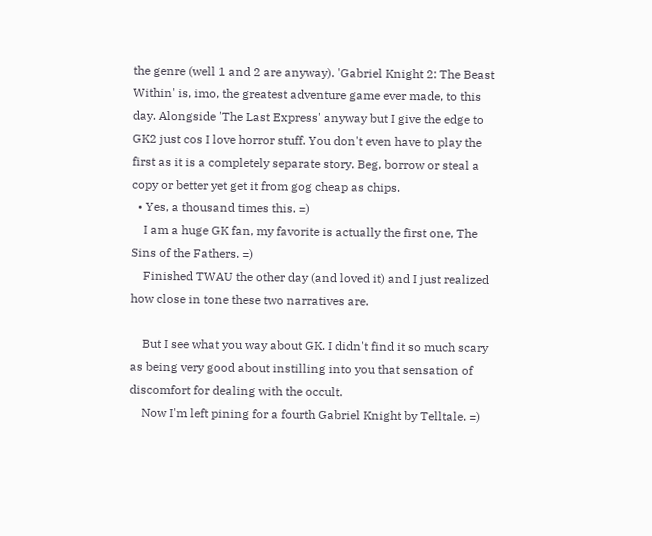the genre (well 1 and 2 are anyway). 'Gabriel Knight 2: The Beast Within' is, imo, the greatest adventure game ever made, to this day. Alongside 'The Last Express' anyway but I give the edge to GK2 just cos I love horror stuff. You don't even have to play the first as it is a completely separate story. Beg, borrow or steal a copy or better yet get it from gog cheap as chips.
  • Yes, a thousand times this. =)
    I am a huge GK fan, my favorite is actually the first one, The Sins of the Fathers. =)
    Finished TWAU the other day (and loved it) and I just realized how close in tone these two narratives are.

    But I see what you way about GK. I didn't find it so much scary as being very good about instilling into you that sensation of discomfort for dealing with the occult.
    Now I'm left pining for a fourth Gabriel Knight by Telltale. =)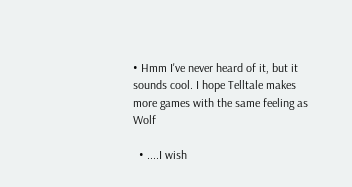• Hmm I've never heard of it, but it sounds cool. I hope Telltale makes more games with the same feeling as Wolf

  • ....I wish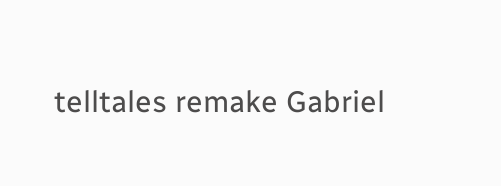telltales remake Gabriel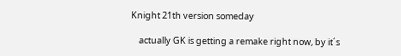Knight 21th version someday

    actually GK is getting a remake right now, by it´s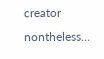creator nontheless...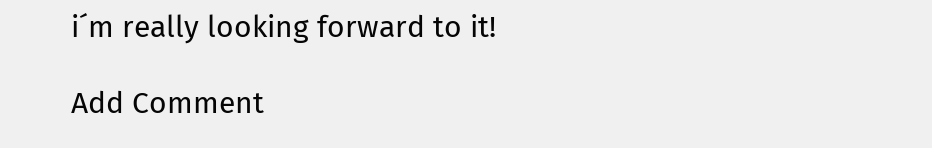i´m really looking forward to it!

Add Comment